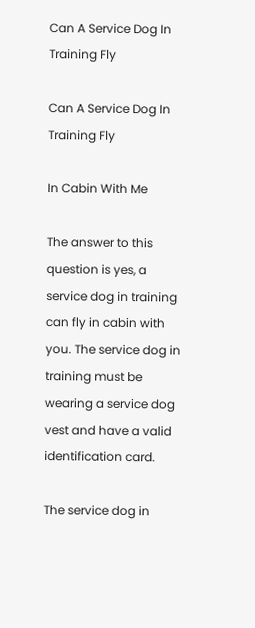Can A Service Dog In Training Fly

Can A Service Dog In Training Fly

In Cabin With Me

The answer to this question is yes, a service dog in training can fly in cabin with you. The service dog in training must be wearing a service dog vest and have a valid identification card.

The service dog in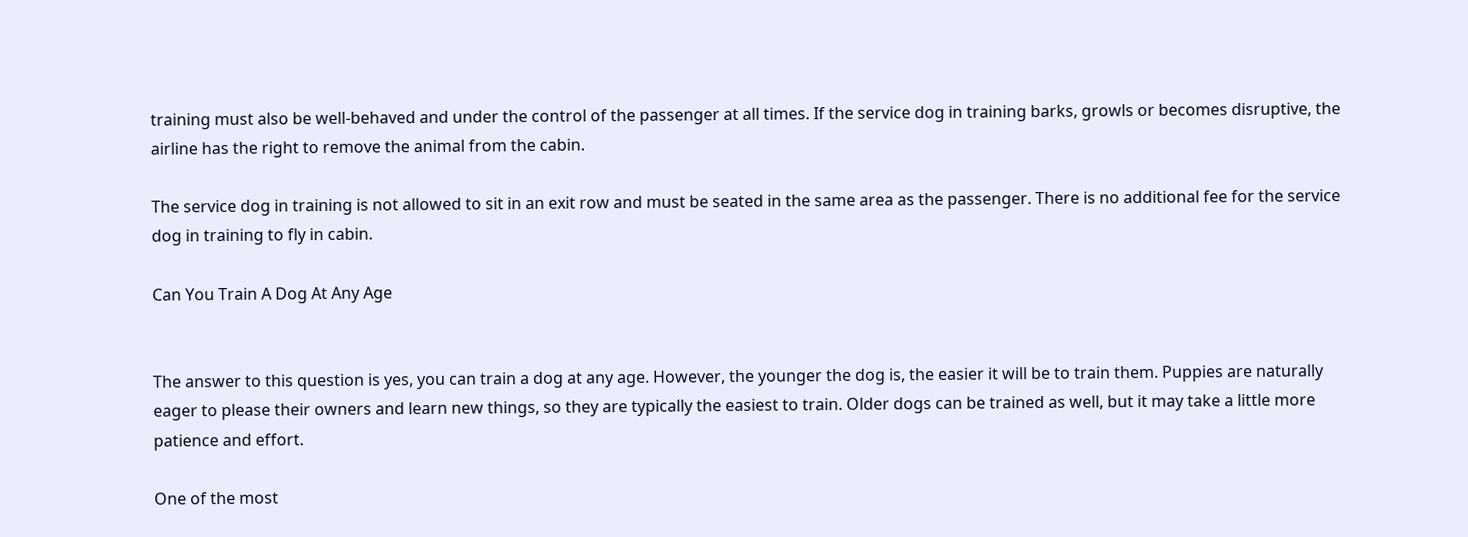training must also be well-behaved and under the control of the passenger at all times. If the service dog in training barks, growls or becomes disruptive, the airline has the right to remove the animal from the cabin.

The service dog in training is not allowed to sit in an exit row and must be seated in the same area as the passenger. There is no additional fee for the service dog in training to fly in cabin.

Can You Train A Dog At Any Age


The answer to this question is yes, you can train a dog at any age. However, the younger the dog is, the easier it will be to train them. Puppies are naturally eager to please their owners and learn new things, so they are typically the easiest to train. Older dogs can be trained as well, but it may take a little more patience and effort.

One of the most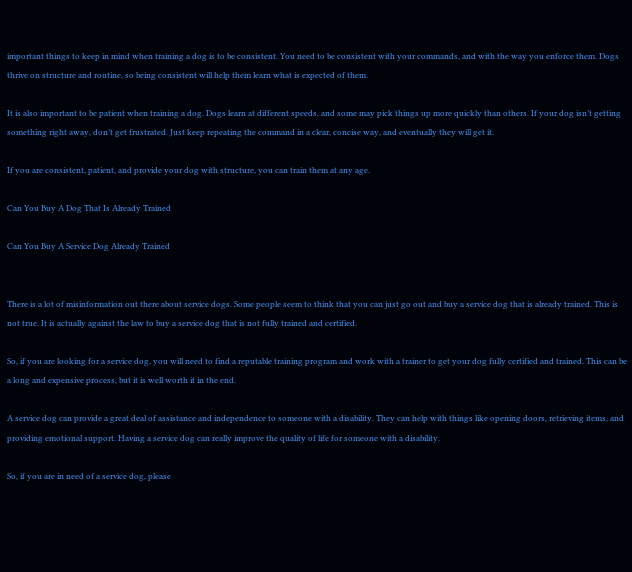important things to keep in mind when training a dog is to be consistent. You need to be consistent with your commands, and with the way you enforce them. Dogs thrive on structure and routine, so being consistent will help them learn what is expected of them.

It is also important to be patient when training a dog. Dogs learn at different speeds, and some may pick things up more quickly than others. If your dog isn’t getting something right away, don’t get frustrated. Just keep repeating the command in a clear, concise way, and eventually they will get it.

If you are consistent, patient, and provide your dog with structure, you can train them at any age.

Can You Buy A Dog That Is Already Trained

Can You Buy A Service Dog Already Trained


There is a lot of misinformation out there about service dogs. Some people seem to think that you can just go out and buy a service dog that is already trained. This is not true. It is actually against the law to buy a service dog that is not fully trained and certified.

So, if you are looking for a service dog, you will need to find a reputable training program and work with a trainer to get your dog fully certified and trained. This can be a long and expensive process, but it is well worth it in the end.

A service dog can provide a great deal of assistance and independence to someone with a disability. They can help with things like opening doors, retrieving items, and providing emotional support. Having a service dog can really improve the quality of life for someone with a disability.

So, if you are in need of a service dog, please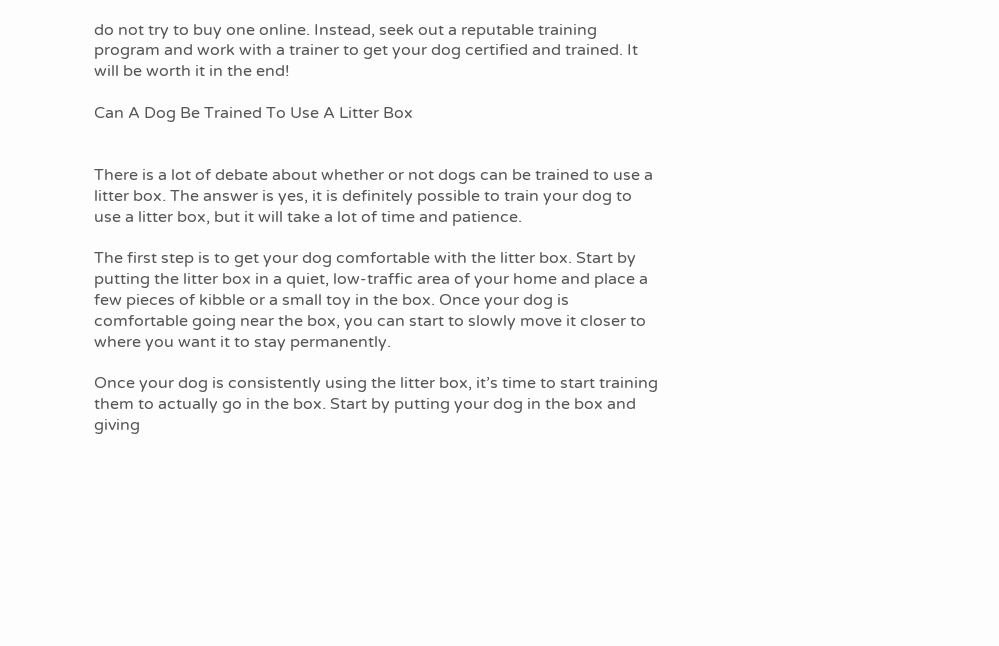do not try to buy one online. Instead, seek out a reputable training program and work with a trainer to get your dog certified and trained. It will be worth it in the end!

Can A Dog Be Trained To Use A Litter Box


There is a lot of debate about whether or not dogs can be trained to use a litter box. The answer is yes, it is definitely possible to train your dog to use a litter box, but it will take a lot of time and patience.

The first step is to get your dog comfortable with the litter box. Start by putting the litter box in a quiet, low-traffic area of your home and place a few pieces of kibble or a small toy in the box. Once your dog is comfortable going near the box, you can start to slowly move it closer to where you want it to stay permanently.

Once your dog is consistently using the litter box, it’s time to start training them to actually go in the box. Start by putting your dog in the box and giving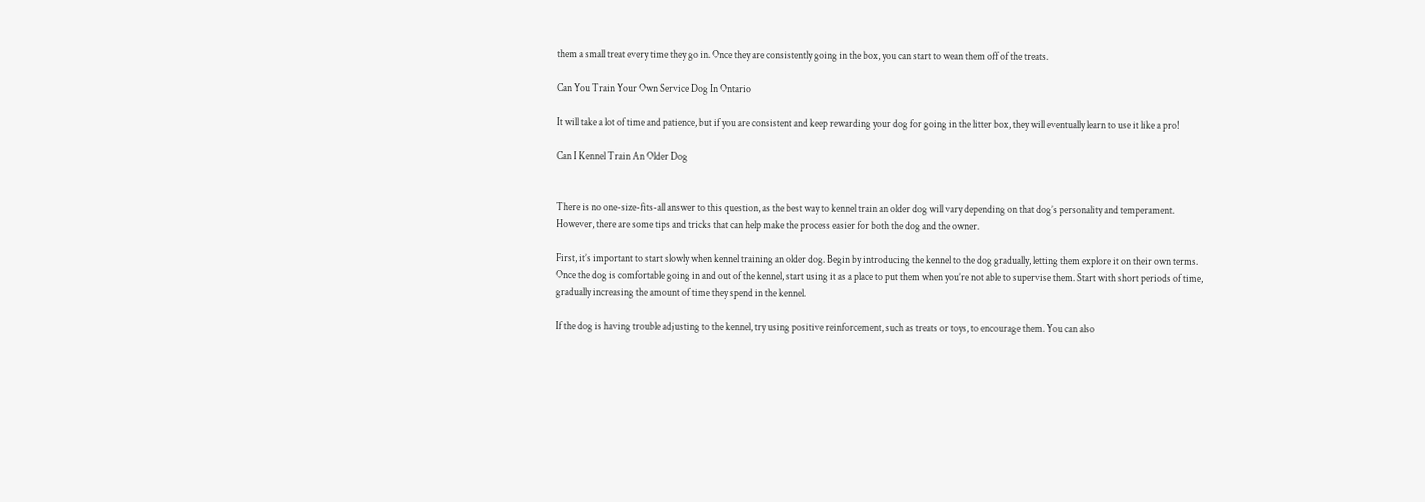them a small treat every time they go in. Once they are consistently going in the box, you can start to wean them off of the treats.

Can You Train Your Own Service Dog In Ontario

It will take a lot of time and patience, but if you are consistent and keep rewarding your dog for going in the litter box, they will eventually learn to use it like a pro!

Can I Kennel Train An Older Dog


There is no one-size-fits-all answer to this question, as the best way to kennel train an older dog will vary depending on that dog’s personality and temperament. However, there are some tips and tricks that can help make the process easier for both the dog and the owner.

First, it’s important to start slowly when kennel training an older dog. Begin by introducing the kennel to the dog gradually, letting them explore it on their own terms. Once the dog is comfortable going in and out of the kennel, start using it as a place to put them when you’re not able to supervise them. Start with short periods of time, gradually increasing the amount of time they spend in the kennel.

If the dog is having trouble adjusting to the kennel, try using positive reinforcement, such as treats or toys, to encourage them. You can also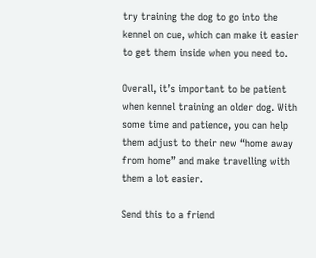try training the dog to go into the kennel on cue, which can make it easier to get them inside when you need to.

Overall, it’s important to be patient when kennel training an older dog. With some time and patience, you can help them adjust to their new “home away from home” and make travelling with them a lot easier.

Send this to a friend